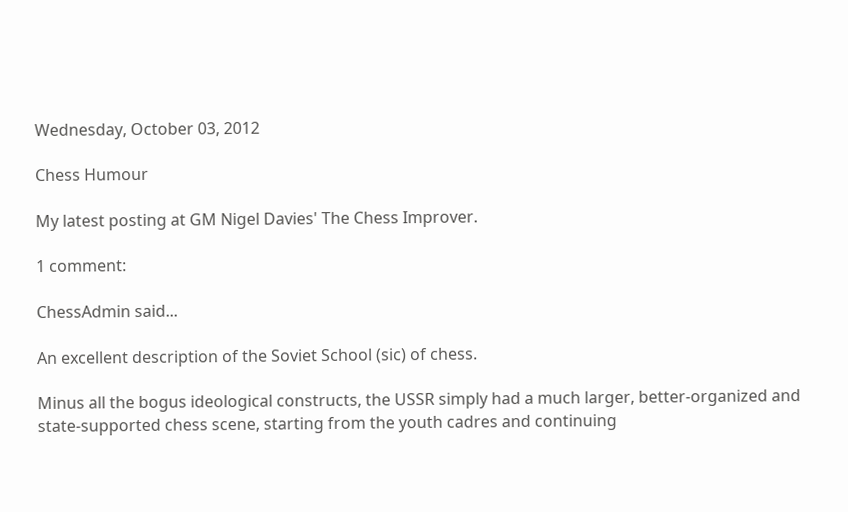Wednesday, October 03, 2012

Chess Humour

My latest posting at GM Nigel Davies' The Chess Improver.

1 comment:

ChessAdmin said...

An excellent description of the Soviet School (sic) of chess.

Minus all the bogus ideological constructs, the USSR simply had a much larger, better-organized and state-supported chess scene, starting from the youth cadres and continuing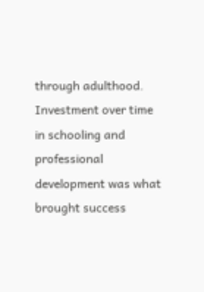through adulthood. Investment over time in schooling and professional development was what brought success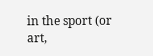in the sport (or art,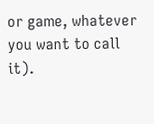or game, whatever you want to call it).